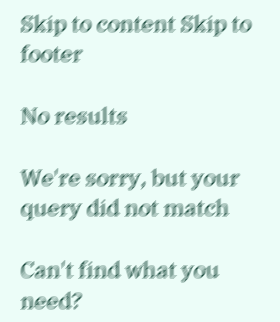Skip to content Skip to footer

No results

We're sorry, but your query did not match

Can't find what you need?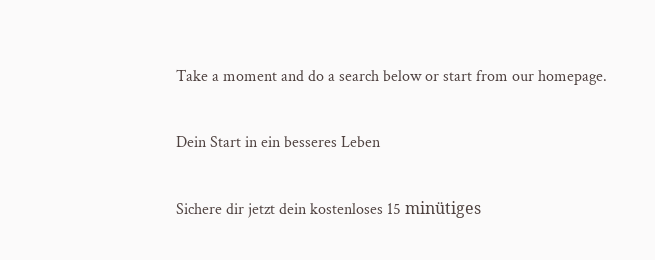Take a moment and do a search below or start from our homepage.

Dein Start in ein besseres Leben

Sichere dir jetzt dein kostenloses 15 minütiges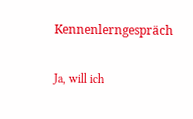Kennenlerngespräch

Ja, will ich